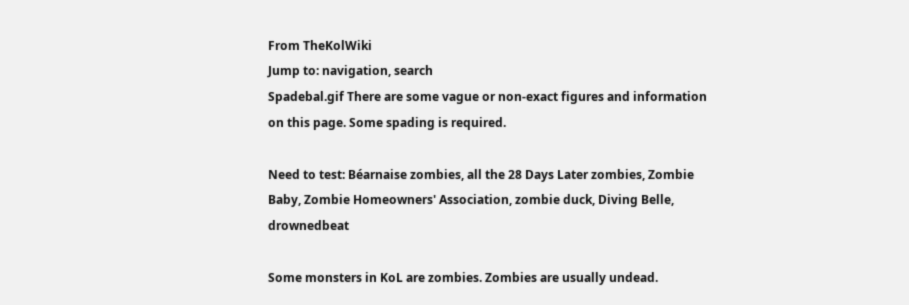From TheKolWiki
Jump to: navigation, search
Spadebal.gif There are some vague or non-exact figures and information on this page. Some spading is required.

Need to test: Béarnaise zombies, all the 28 Days Later zombies, Zombie Baby, Zombie Homeowners' Association, zombie duck, Diving Belle, drownedbeat

Some monsters in KoL are zombies. Zombies are usually undead.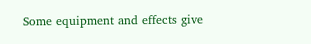Some equipment and effects give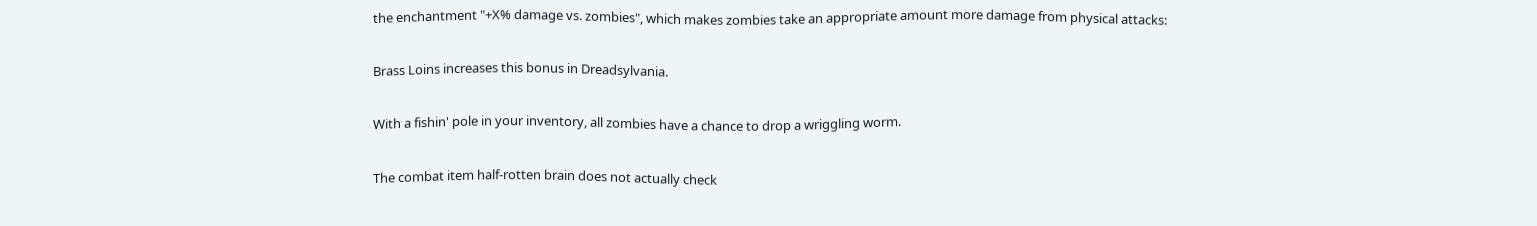the enchantment "+X% damage vs. zombies", which makes zombies take an appropriate amount more damage from physical attacks:

Brass Loins increases this bonus in Dreadsylvania.

With a fishin' pole in your inventory, all zombies have a chance to drop a wriggling worm.

The combat item half-rotten brain does not actually check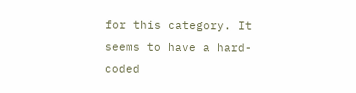for this category. It seems to have a hard-coded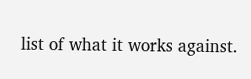list of what it works against.